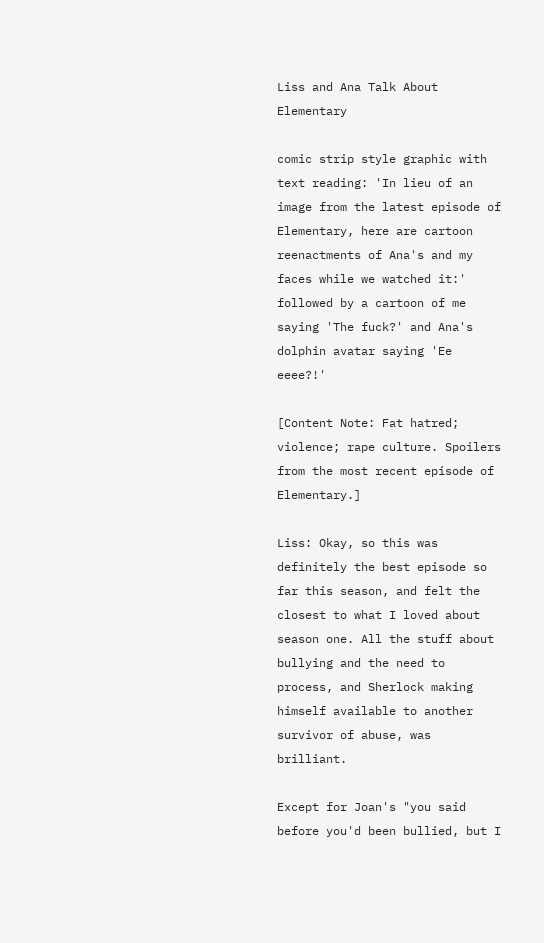Liss and Ana Talk About Elementary

comic strip style graphic with text reading: 'In lieu of an image from the latest episode of Elementary, here are cartoon reenactments of Ana's and my faces while we watched it:' followed by a cartoon of me saying 'The fuck?' and Ana's dolphin avatar saying 'Ee eeee?!'

[Content Note: Fat hatred; violence; rape culture. Spoilers from the most recent episode of Elementary.]

Liss: Okay, so this was definitely the best episode so far this season, and felt the closest to what I loved about season one. All the stuff about bullying and the need to process, and Sherlock making himself available to another survivor of abuse, was brilliant.

Except for Joan's "you said before you'd been bullied, but I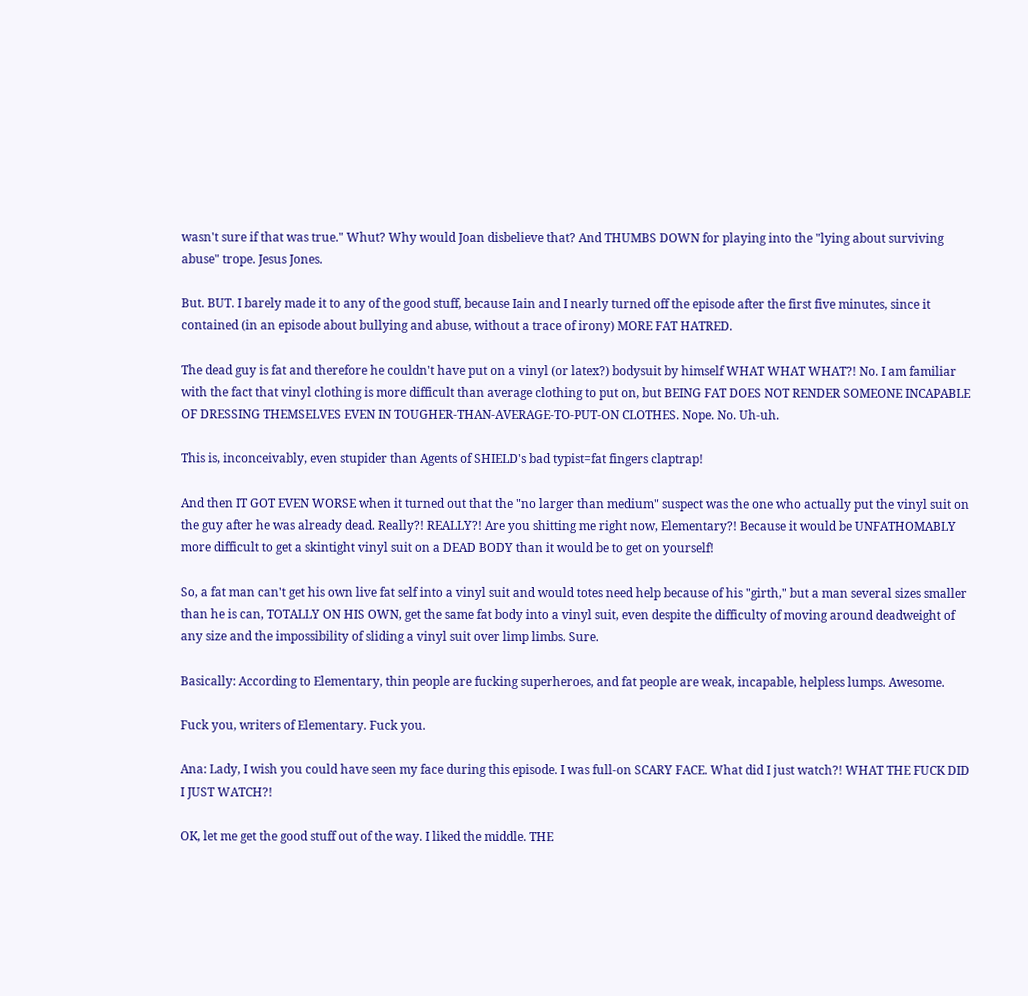wasn't sure if that was true." Whut? Why would Joan disbelieve that? And THUMBS DOWN for playing into the "lying about surviving abuse" trope. Jesus Jones.

But. BUT. I barely made it to any of the good stuff, because Iain and I nearly turned off the episode after the first five minutes, since it contained (in an episode about bullying and abuse, without a trace of irony) MORE FAT HATRED.

The dead guy is fat and therefore he couldn't have put on a vinyl (or latex?) bodysuit by himself WHAT WHAT WHAT?! No. I am familiar with the fact that vinyl clothing is more difficult than average clothing to put on, but BEING FAT DOES NOT RENDER SOMEONE INCAPABLE OF DRESSING THEMSELVES EVEN IN TOUGHER-THAN-AVERAGE-TO-PUT-ON CLOTHES. Nope. No. Uh-uh.

This is, inconceivably, even stupider than Agents of SHIELD's bad typist=fat fingers claptrap!

And then IT GOT EVEN WORSE when it turned out that the "no larger than medium" suspect was the one who actually put the vinyl suit on the guy after he was already dead. Really?! REALLY?! Are you shitting me right now, Elementary?! Because it would be UNFATHOMABLY more difficult to get a skintight vinyl suit on a DEAD BODY than it would be to get on yourself!

So, a fat man can't get his own live fat self into a vinyl suit and would totes need help because of his "girth," but a man several sizes smaller than he is can, TOTALLY ON HIS OWN, get the same fat body into a vinyl suit, even despite the difficulty of moving around deadweight of any size and the impossibility of sliding a vinyl suit over limp limbs. Sure.

Basically: According to Elementary, thin people are fucking superheroes, and fat people are weak, incapable, helpless lumps. Awesome.

Fuck you, writers of Elementary. Fuck you.

Ana: Lady, I wish you could have seen my face during this episode. I was full-on SCARY FACE. What did I just watch?! WHAT THE FUCK DID I JUST WATCH?!

OK, let me get the good stuff out of the way. I liked the middle. THE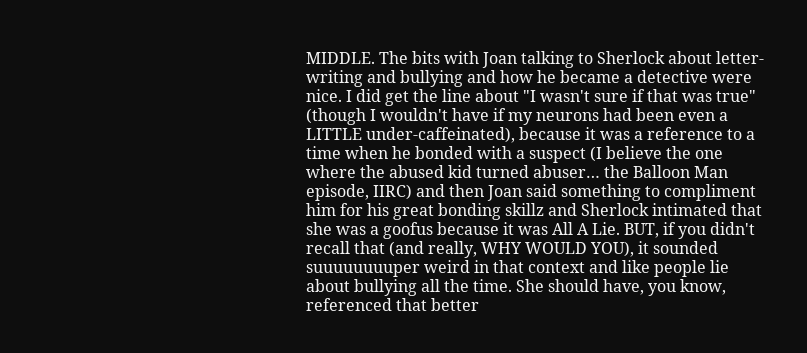MIDDLE. The bits with Joan talking to Sherlock about letter-writing and bullying and how he became a detective were nice. I did get the line about "I wasn't sure if that was true" (though I wouldn't have if my neurons had been even a LITTLE under-caffeinated), because it was a reference to a time when he bonded with a suspect (I believe the one where the abused kid turned abuser… the Balloon Man episode, IIRC) and then Joan said something to compliment him for his great bonding skillz and Sherlock intimated that she was a goofus because it was All A Lie. BUT, if you didn't recall that (and really, WHY WOULD YOU), it sounded suuuuuuuuper weird in that context and like people lie about bullying all the time. She should have, you know, referenced that better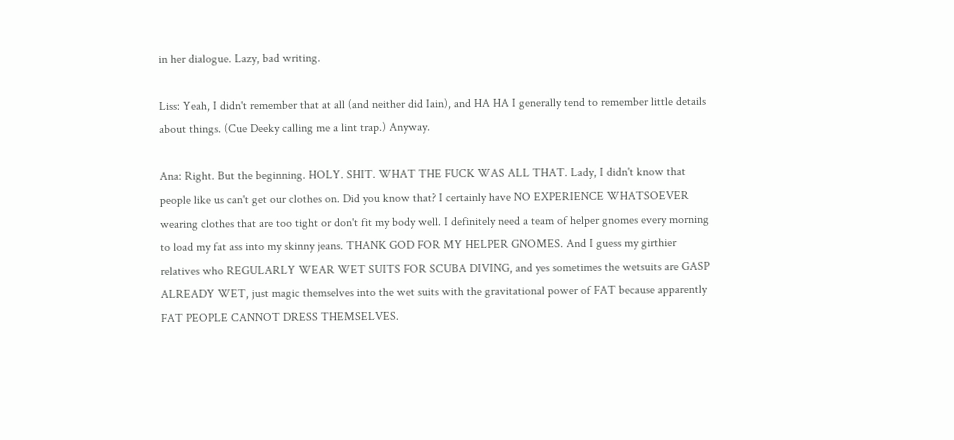in her dialogue. Lazy, bad writing.

Liss: Yeah, I didn't remember that at all (and neither did Iain), and HA HA I generally tend to remember little details about things. (Cue Deeky calling me a lint trap.) Anyway.

Ana: Right. But the beginning. HOLY. SHIT. WHAT THE FUCK WAS ALL THAT. Lady, I didn't know that people like us can't get our clothes on. Did you know that? I certainly have NO EXPERIENCE WHATSOEVER wearing clothes that are too tight or don't fit my body well. I definitely need a team of helper gnomes every morning to load my fat ass into my skinny jeans. THANK GOD FOR MY HELPER GNOMES. And I guess my girthier relatives who REGULARLY WEAR WET SUITS FOR SCUBA DIVING, and yes sometimes the wetsuits are GASP ALREADY WET, just magic themselves into the wet suits with the gravitational power of FAT because apparently FAT PEOPLE CANNOT DRESS THEMSELVES.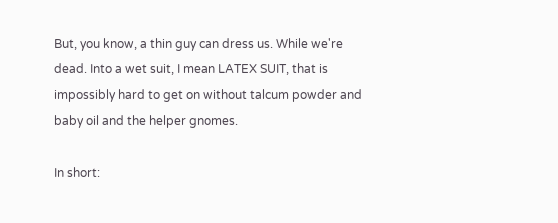But, you know, a thin guy can dress us. While we're dead. Into a wet suit, I mean LATEX SUIT, that is impossibly hard to get on without talcum powder and baby oil and the helper gnomes.

In short: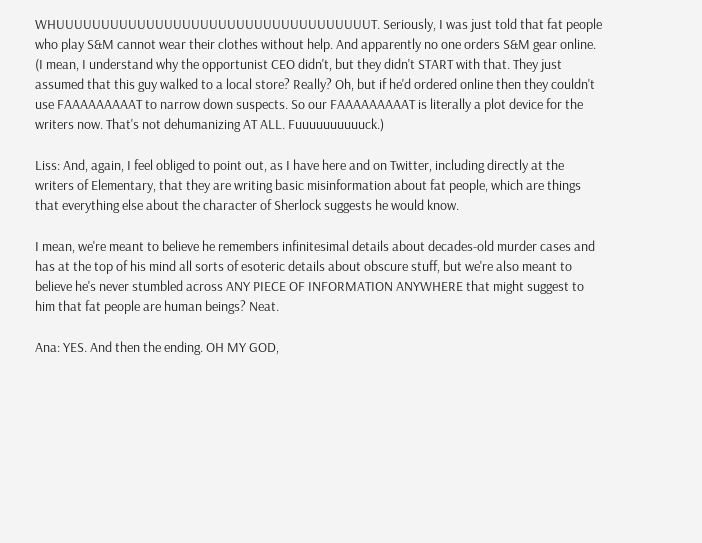WHUUUUUUUUUUUUUUUUUUUUUUUUUUUUUUUUUUUT. Seriously, I was just told that fat people who play S&M cannot wear their clothes without help. And apparently no one orders S&M gear online. (I mean, I understand why the opportunist CEO didn't, but they didn't START with that. They just assumed that this guy walked to a local store? Really? Oh, but if he'd ordered online then they couldn't use FAAAAAAAAAT to narrow down suspects. So our FAAAAAAAAAT is literally a plot device for the writers now. That's not dehumanizing AT ALL. Fuuuuuuuuuuck.)

Liss: And, again, I feel obliged to point out, as I have here and on Twitter, including directly at the writers of Elementary, that they are writing basic misinformation about fat people, which are things that everything else about the character of Sherlock suggests he would know.

I mean, we're meant to believe he remembers infinitesimal details about decades-old murder cases and has at the top of his mind all sorts of esoteric details about obscure stuff, but we're also meant to believe he's never stumbled across ANY PIECE OF INFORMATION ANYWHERE that might suggest to him that fat people are human beings? Neat.

Ana: YES. And then the ending. OH MY GOD,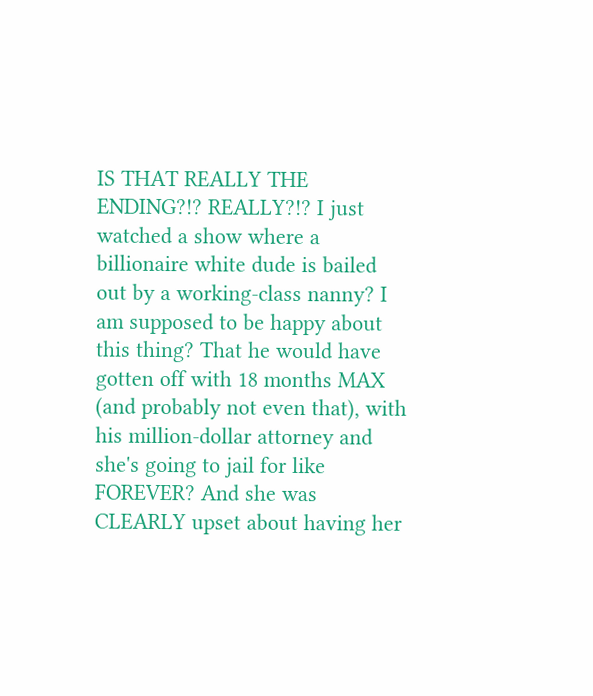IS THAT REALLY THE ENDING?!? REALLY?!? I just watched a show where a billionaire white dude is bailed out by a working-class nanny? I am supposed to be happy about this thing? That he would have gotten off with 18 months MAX (and probably not even that), with his million-dollar attorney and she's going to jail for like FOREVER? And she was CLEARLY upset about having her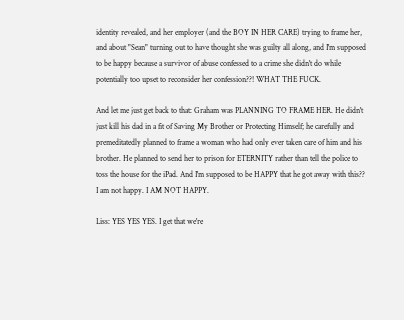identity revealed, and her employer (and the BOY IN HER CARE) trying to frame her, and about "Sean" turning out to have thought she was guilty all along, and I'm supposed to be happy because a survivor of abuse confessed to a crime she didn't do while potentially too upset to reconsider her confession??! WHAT THE FUCK.

And let me just get back to that: Graham was PLANNING TO FRAME HER. He didn't just kill his dad in a fit of Saving My Brother or Protecting Himself; he carefully and premeditatedly planned to frame a woman who had only ever taken care of him and his brother. He planned to send her to prison for ETERNITY rather than tell the police to toss the house for the iPad. And I'm supposed to be HAPPY that he got away with this?? I am not happy. I AM NOT HAPPY.

Liss: YES YES YES. I get that we're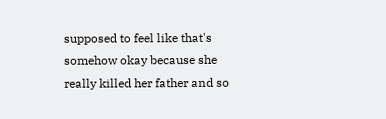supposed to feel like that's somehow okay because she really killed her father and so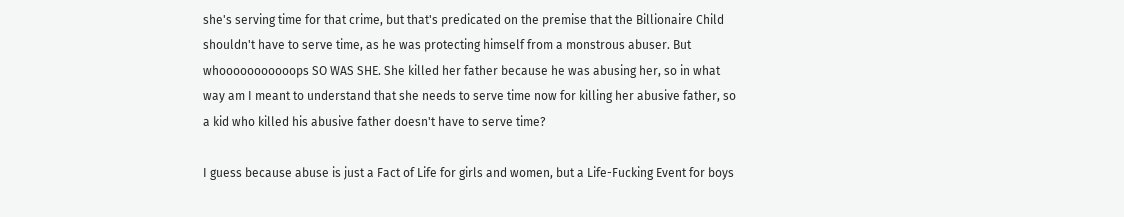she's serving time for that crime, but that's predicated on the premise that the Billionaire Child shouldn't have to serve time, as he was protecting himself from a monstrous abuser. But whooooooooooops SO WAS SHE. She killed her father because he was abusing her, so in what way am I meant to understand that she needs to serve time now for killing her abusive father, so a kid who killed his abusive father doesn't have to serve time?

I guess because abuse is just a Fact of Life for girls and women, but a Life-Fucking Event for boys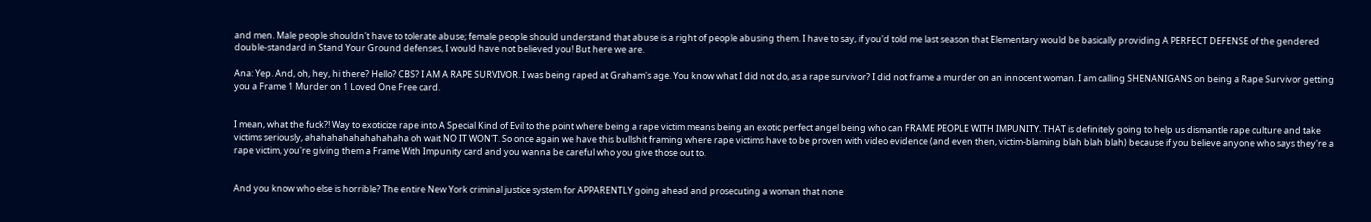and men. Male people shouldn't have to tolerate abuse; female people should understand that abuse is a right of people abusing them. I have to say, if you'd told me last season that Elementary would be basically providing A PERFECT DEFENSE of the gendered double-standard in Stand Your Ground defenses, I would have not believed you! But here we are.

Ana: Yep. And, oh, hey, hi there? Hello? CBS? I AM A RAPE SURVIVOR. I was being raped at Graham's age. You know what I did not do, as a rape survivor? I did not frame a murder on an innocent woman. I am calling SHENANIGANS on being a Rape Survivor getting you a Frame 1 Murder on 1 Loved One Free card.


I mean, what the fuck?! Way to exoticize rape into A Special Kind of Evil to the point where being a rape victim means being an exotic perfect angel being who can FRAME PEOPLE WITH IMPUNITY. THAT is definitely going to help us dismantle rape culture and take victims seriously, ahahahahahahahahaha oh wait NO IT WON'T. So once again we have this bullshit framing where rape victims have to be proven with video evidence (and even then, victim-blaming blah blah blah) because if you believe anyone who says they're a rape victim, you're giving them a Frame With Impunity card and you wanna be careful who you give those out to.


And you know who else is horrible? The entire New York criminal justice system for APPARENTLY going ahead and prosecuting a woman that none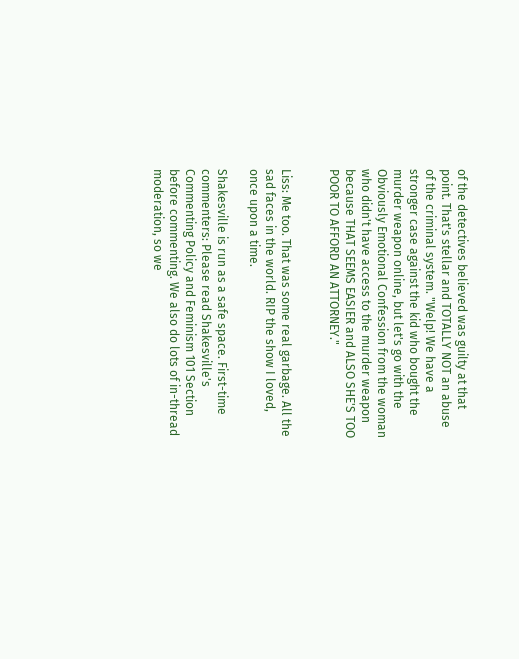of the detectives believed was guilty at that point. That's stellar and TOTALLY NOT an abuse of the criminal system. "Welp! We have a stronger case against the kid who bought the murder weapon online, but let's go with the Obviously Emotional Confession from the woman who didn't have access to the murder weapon because THAT SEEMS EASIER and ALSO SHE'S TOO POOR TO AFFORD AN ATTORNEY."


Liss: Me too. That was some real garbage. All the sad faces in the world. RIP the show I loved, once upon a time.

Shakesville is run as a safe space. First-time commenters: Please read Shakesville's Commenting Policy and Feminism 101 Section before commenting. We also do lots of in-thread moderation, so we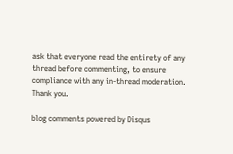ask that everyone read the entirety of any thread before commenting, to ensure compliance with any in-thread moderation. Thank you.

blog comments powered by Disqus